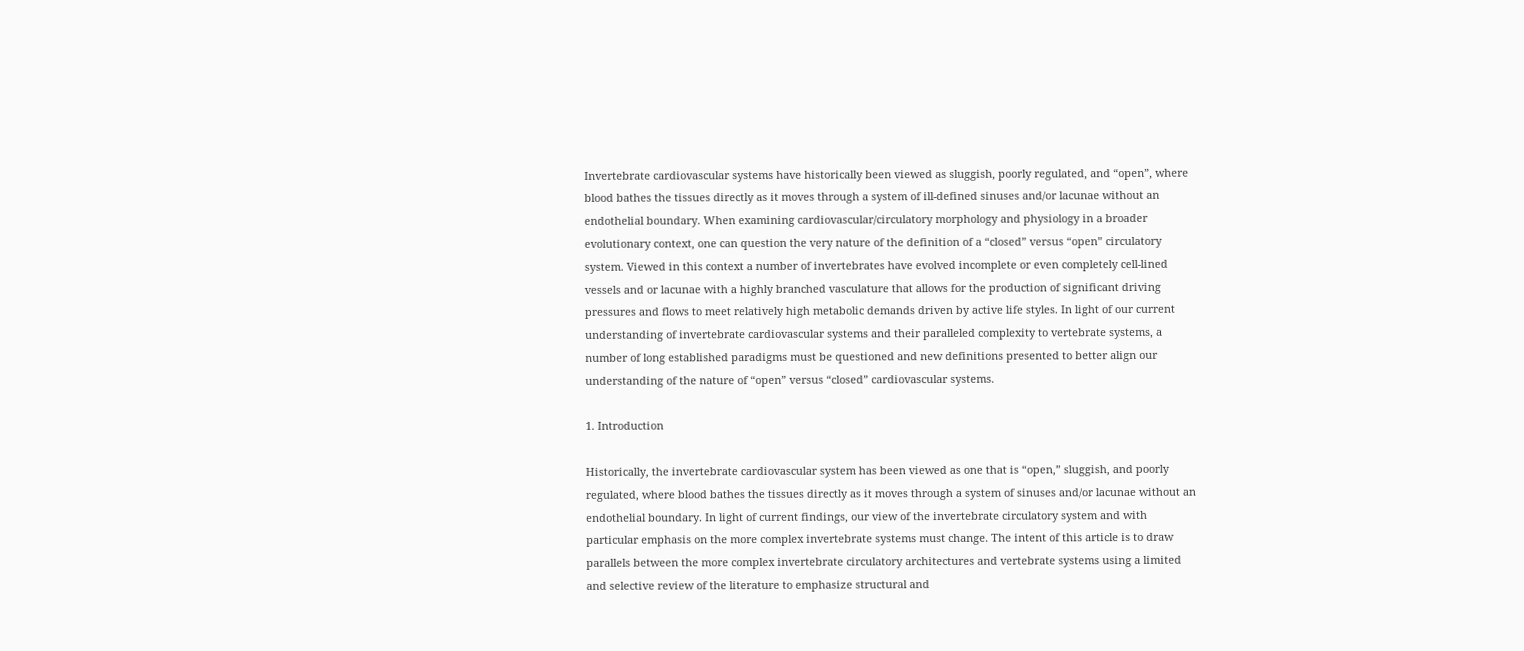Invertebrate cardiovascular systems have historically been viewed as sluggish, poorly regulated, and “open”, where blood bathes the tissues directly as it moves through a system of ill-defined sinuses and/or lacunae without an endothelial boundary. When examining cardiovascular/circulatory morphology and physiology in a broader evolutionary context, one can question the very nature of the definition of a “closed” versus “open” circulatory system. Viewed in this context a number of invertebrates have evolved incomplete or even completely cell-lined vessels and or lacunae with a highly branched vasculature that allows for the production of significant driving pressures and flows to meet relatively high metabolic demands driven by active life styles. In light of our current understanding of invertebrate cardiovascular systems and their paralleled complexity to vertebrate systems, a number of long established paradigms must be questioned and new definitions presented to better align our understanding of the nature of “open” versus “closed” cardiovascular systems.

1. Introduction

Historically, the invertebrate cardiovascular system has been viewed as one that is “open,” sluggish, and poorly regulated, where blood bathes the tissues directly as it moves through a system of sinuses and/or lacunae without an endothelial boundary. In light of current findings, our view of the invertebrate circulatory system and with particular emphasis on the more complex invertebrate systems must change. The intent of this article is to draw parallels between the more complex invertebrate circulatory architectures and vertebrate systems using a limited and selective review of the literature to emphasize structural and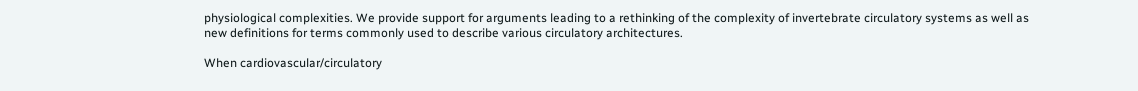physiological complexities. We provide support for arguments leading to a rethinking of the complexity of invertebrate circulatory systems as well as new definitions for terms commonly used to describe various circulatory architectures.

When cardiovascular/circulatory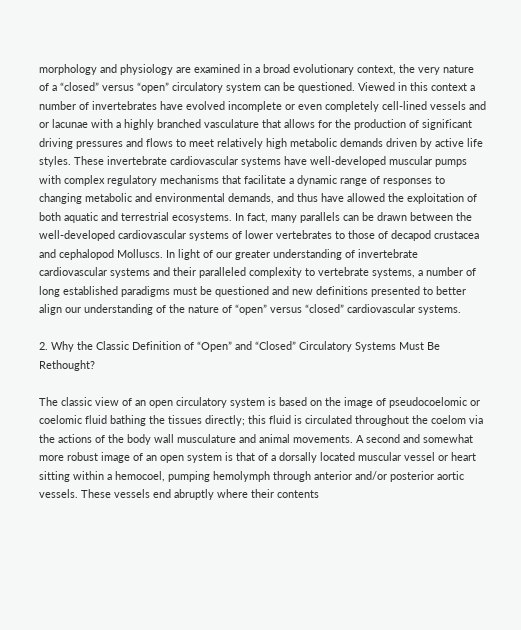morphology and physiology are examined in a broad evolutionary context, the very nature of a “closed” versus “open” circulatory system can be questioned. Viewed in this context a number of invertebrates have evolved incomplete or even completely cell-lined vessels and or lacunae with a highly branched vasculature that allows for the production of significant driving pressures and flows to meet relatively high metabolic demands driven by active life styles. These invertebrate cardiovascular systems have well-developed muscular pumps with complex regulatory mechanisms that facilitate a dynamic range of responses to changing metabolic and environmental demands, and thus have allowed the exploitation of both aquatic and terrestrial ecosystems. In fact, many parallels can be drawn between the well-developed cardiovascular systems of lower vertebrates to those of decapod crustacea and cephalopod Molluscs. In light of our greater understanding of invertebrate cardiovascular systems and their paralleled complexity to vertebrate systems, a number of long established paradigms must be questioned and new definitions presented to better align our understanding of the nature of “open” versus “closed” cardiovascular systems.

2. Why the Classic Definition of “Open” and “Closed” Circulatory Systems Must Be Rethought?

The classic view of an open circulatory system is based on the image of pseudocoelomic or coelomic fluid bathing the tissues directly; this fluid is circulated throughout the coelom via the actions of the body wall musculature and animal movements. A second and somewhat more robust image of an open system is that of a dorsally located muscular vessel or heart sitting within a hemocoel, pumping hemolymph through anterior and/or posterior aortic vessels. These vessels end abruptly where their contents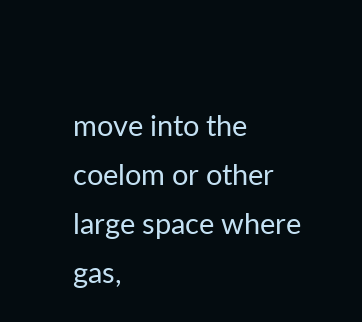move into the coelom or other large space where gas,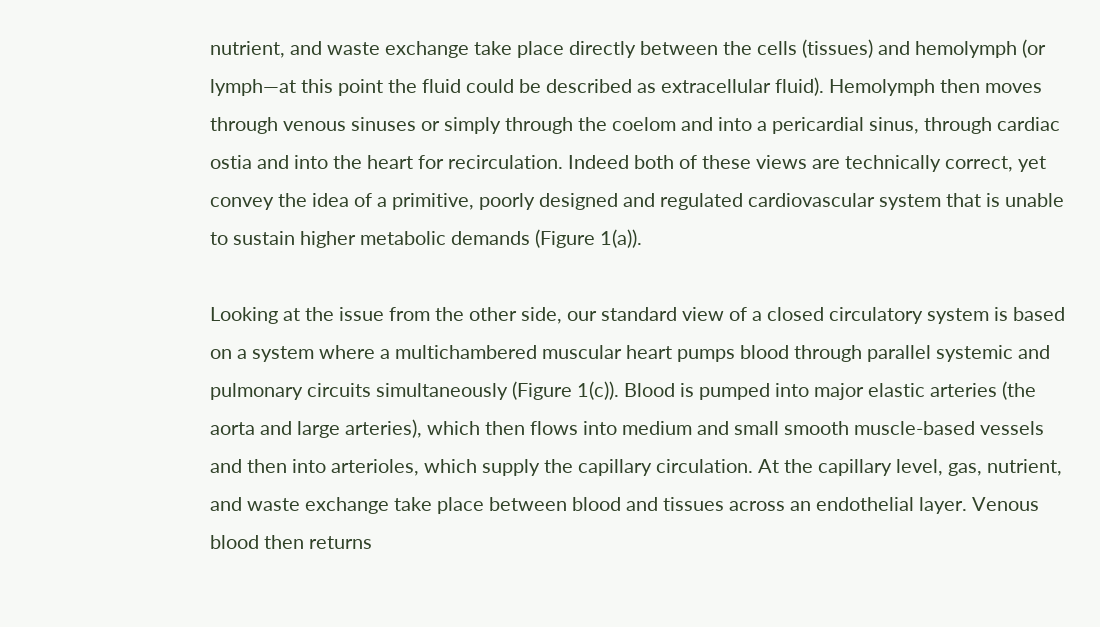nutrient, and waste exchange take place directly between the cells (tissues) and hemolymph (or lymph—at this point the fluid could be described as extracellular fluid). Hemolymph then moves through venous sinuses or simply through the coelom and into a pericardial sinus, through cardiac ostia and into the heart for recirculation. Indeed both of these views are technically correct, yet convey the idea of a primitive, poorly designed and regulated cardiovascular system that is unable to sustain higher metabolic demands (Figure 1(a)).

Looking at the issue from the other side, our standard view of a closed circulatory system is based on a system where a multichambered muscular heart pumps blood through parallel systemic and pulmonary circuits simultaneously (Figure 1(c)). Blood is pumped into major elastic arteries (the aorta and large arteries), which then flows into medium and small smooth muscle-based vessels and then into arterioles, which supply the capillary circulation. At the capillary level, gas, nutrient, and waste exchange take place between blood and tissues across an endothelial layer. Venous blood then returns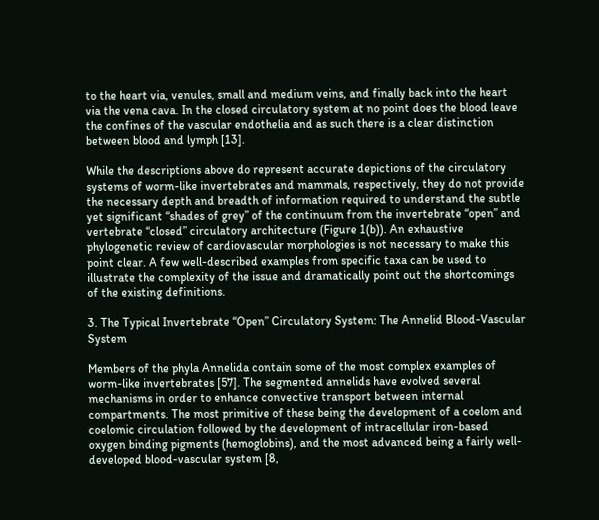to the heart via, venules, small and medium veins, and finally back into the heart via the vena cava. In the closed circulatory system at no point does the blood leave the confines of the vascular endothelia and as such there is a clear distinction between blood and lymph [13].

While the descriptions above do represent accurate depictions of the circulatory systems of worm-like invertebrates and mammals, respectively, they do not provide the necessary depth and breadth of information required to understand the subtle yet significant “shades of grey” of the continuum from the invertebrate “open” and vertebrate “closed” circulatory architecture (Figure 1(b)). An exhaustive phylogenetic review of cardiovascular morphologies is not necessary to make this point clear. A few well-described examples from specific taxa can be used to illustrate the complexity of the issue and dramatically point out the shortcomings of the existing definitions.

3. The Typical Invertebrate “Open” Circulatory System: The Annelid Blood-Vascular System

Members of the phyla Annelida contain some of the most complex examples of worm-like invertebrates [57]. The segmented annelids have evolved several mechanisms in order to enhance convective transport between internal compartments. The most primitive of these being the development of a coelom and coelomic circulation followed by the development of intracellular iron-based oxygen binding pigments (hemoglobins), and the most advanced being a fairly well-developed blood-vascular system [8,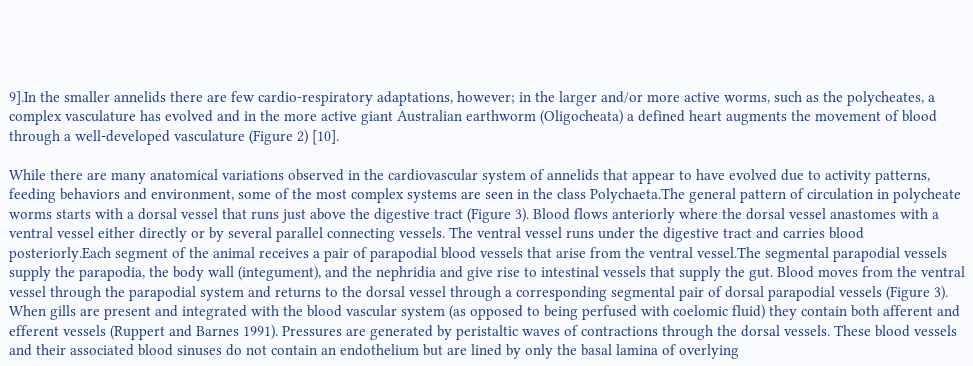9].In the smaller annelids there are few cardio-respiratory adaptations, however; in the larger and/or more active worms, such as the polycheates, a complex vasculature has evolved and in the more active giant Australian earthworm (Oligocheata) a defined heart augments the movement of blood through a well-developed vasculature (Figure 2) [10].

While there are many anatomical variations observed in the cardiovascular system of annelids that appear to have evolved due to activity patterns, feeding behaviors and environment, some of the most complex systems are seen in the class Polychaeta.The general pattern of circulation in polycheate worms starts with a dorsal vessel that runs just above the digestive tract (Figure 3). Blood flows anteriorly where the dorsal vessel anastomes with a ventral vessel either directly or by several parallel connecting vessels. The ventral vessel runs under the digestive tract and carries blood posteriorly.Each segment of the animal receives a pair of parapodial blood vessels that arise from the ventral vessel.The segmental parapodial vessels supply the parapodia, the body wall (integument), and the nephridia and give rise to intestinal vessels that supply the gut. Blood moves from the ventral vessel through the parapodial system and returns to the dorsal vessel through a corresponding segmental pair of dorsal parapodial vessels (Figure 3). When gills are present and integrated with the blood vascular system (as opposed to being perfused with coelomic fluid) they contain both afferent and efferent vessels (Ruppert and Barnes 1991). Pressures are generated by peristaltic waves of contractions through the dorsal vessels. These blood vessels and their associated blood sinuses do not contain an endothelium but are lined by only the basal lamina of overlying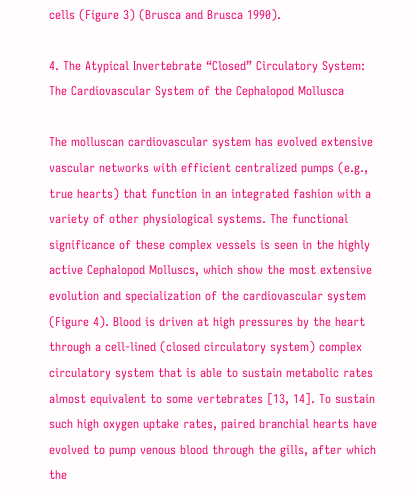cells (Figure 3) (Brusca and Brusca 1990).

4. The Atypical Invertebrate “Closed” Circulatory System: The Cardiovascular System of the Cephalopod Mollusca

The molluscan cardiovascular system has evolved extensive vascular networks with efficient centralized pumps (e.g., true hearts) that function in an integrated fashion with a variety of other physiological systems. The functional significance of these complex vessels is seen in the highly active Cephalopod Molluscs, which show the most extensive evolution and specialization of the cardiovascular system (Figure 4). Blood is driven at high pressures by the heart through a cell-lined (closed circulatory system) complex circulatory system that is able to sustain metabolic rates almost equivalent to some vertebrates [13, 14]. To sustain such high oxygen uptake rates, paired branchial hearts have evolved to pump venous blood through the gills, after which the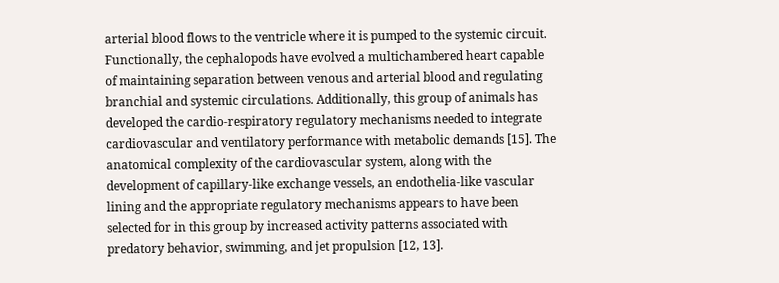arterial blood flows to the ventricle where it is pumped to the systemic circuit. Functionally, the cephalopods have evolved a multichambered heart capable of maintaining separation between venous and arterial blood and regulating branchial and systemic circulations. Additionally, this group of animals has developed the cardio-respiratory regulatory mechanisms needed to integrate cardiovascular and ventilatory performance with metabolic demands [15]. The anatomical complexity of the cardiovascular system, along with the development of capillary-like exchange vessels, an endothelia-like vascular lining and the appropriate regulatory mechanisms appears to have been selected for in this group by increased activity patterns associated with predatory behavior, swimming, and jet propulsion [12, 13].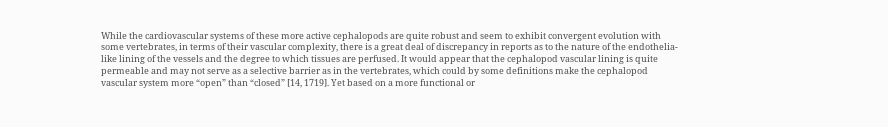While the cardiovascular systems of these more active cephalopods are quite robust and seem to exhibit convergent evolution with some vertebrates, in terms of their vascular complexity, there is a great deal of discrepancy in reports as to the nature of the endothelia-like lining of the vessels and the degree to which tissues are perfused. It would appear that the cephalopod vascular lining is quite permeable and may not serve as a selective barrier as in the vertebrates, which could by some definitions make the cephalopod vascular system more “open” than “closed” [14, 1719]. Yet based on a more functional or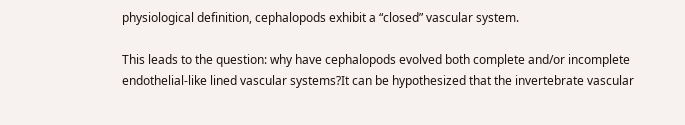physiological definition, cephalopods exhibit a “closed” vascular system.

This leads to the question: why have cephalopods evolved both complete and/or incomplete endothelial-like lined vascular systems?It can be hypothesized that the invertebrate vascular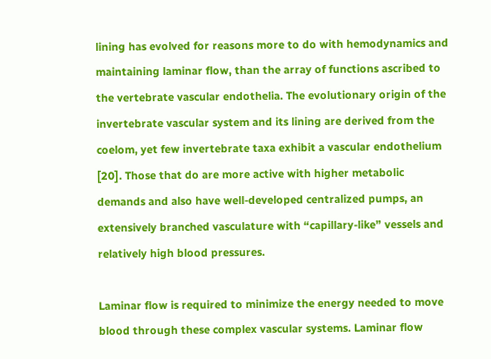lining has evolved for reasons more to do with hemodynamics and maintaining laminar flow, than the array of functions ascribed to the vertebrate vascular endothelia. The evolutionary origin of the invertebrate vascular system and its lining are derived from the coelom, yet few invertebrate taxa exhibit a vascular endothelium [20]. Those that do are more active with higher metabolic demands and also have well-developed centralized pumps, an extensively branched vasculature with “capillary-like” vessels and relatively high blood pressures.

Laminar flow is required to minimize the energy needed to move blood through these complex vascular systems. Laminar flow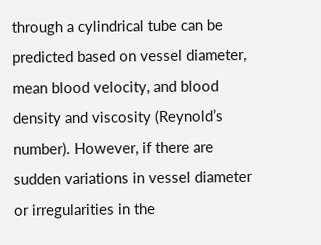through a cylindrical tube can be predicted based on vessel diameter, mean blood velocity, and blood density and viscosity (Reynold’s number). However, if there are sudden variations in vessel diameter or irregularities in the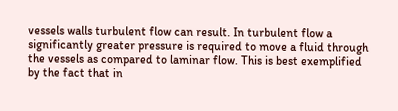vessels walls turbulent flow can result. In turbulent flow a significantly greater pressure is required to move a fluid through the vessels as compared to laminar flow. This is best exemplified by the fact that in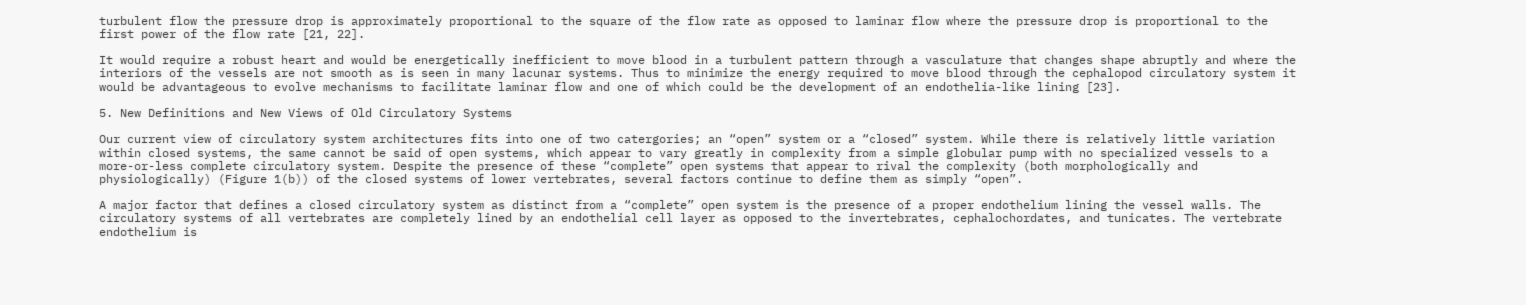turbulent flow the pressure drop is approximately proportional to the square of the flow rate as opposed to laminar flow where the pressure drop is proportional to the first power of the flow rate [21, 22].

It would require a robust heart and would be energetically inefficient to move blood in a turbulent pattern through a vasculature that changes shape abruptly and where the interiors of the vessels are not smooth as is seen in many lacunar systems. Thus to minimize the energy required to move blood through the cephalopod circulatory system it would be advantageous to evolve mechanisms to facilitate laminar flow and one of which could be the development of an endothelia-like lining [23].

5. New Definitions and New Views of Old Circulatory Systems

Our current view of circulatory system architectures fits into one of two catergories; an “open” system or a “closed” system. While there is relatively little variation within closed systems, the same cannot be said of open systems, which appear to vary greatly in complexity from a simple globular pump with no specialized vessels to a more-or-less complete circulatory system. Despite the presence of these “complete” open systems that appear to rival the complexity (both morphologically and physiologically) (Figure 1(b)) of the closed systems of lower vertebrates, several factors continue to define them as simply “open”.

A major factor that defines a closed circulatory system as distinct from a “complete” open system is the presence of a proper endothelium lining the vessel walls. The circulatory systems of all vertebrates are completely lined by an endothelial cell layer as opposed to the invertebrates, cephalochordates, and tunicates. The vertebrate endothelium is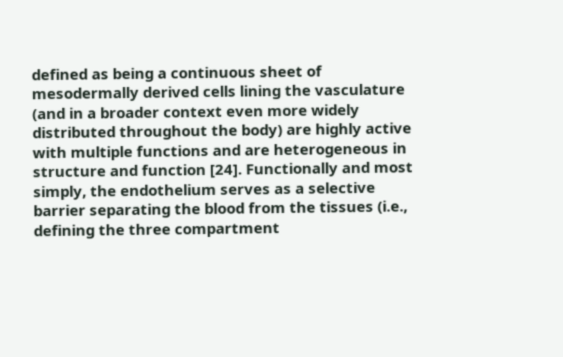defined as being a continuous sheet of mesodermally derived cells lining the vasculature (and in a broader context even more widely distributed throughout the body) are highly active with multiple functions and are heterogeneous in structure and function [24]. Functionally and most simply, the endothelium serves as a selective barrier separating the blood from the tissues (i.e., defining the three compartment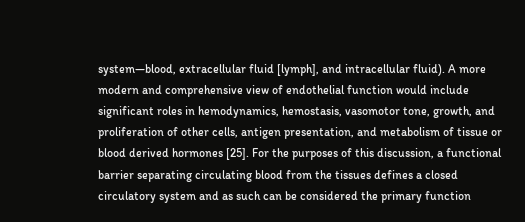system—blood, extracellular fluid [lymph], and intracellular fluid). A more modern and comprehensive view of endothelial function would include significant roles in hemodynamics, hemostasis, vasomotor tone, growth, and proliferation of other cells, antigen presentation, and metabolism of tissue or blood derived hormones [25]. For the purposes of this discussion, a functional barrier separating circulating blood from the tissues defines a closed circulatory system and as such can be considered the primary function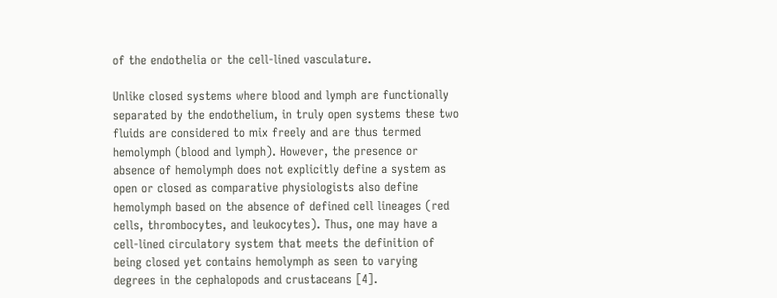of the endothelia or the cell-lined vasculature.

Unlike closed systems where blood and lymph are functionally separated by the endothelium, in truly open systems these two fluids are considered to mix freely and are thus termed hemolymph (blood and lymph). However, the presence or absence of hemolymph does not explicitly define a system as open or closed as comparative physiologists also define hemolymph based on the absence of defined cell lineages (red cells, thrombocytes, and leukocytes). Thus, one may have a cell-lined circulatory system that meets the definition of being closed yet contains hemolymph as seen to varying degrees in the cephalopods and crustaceans [4].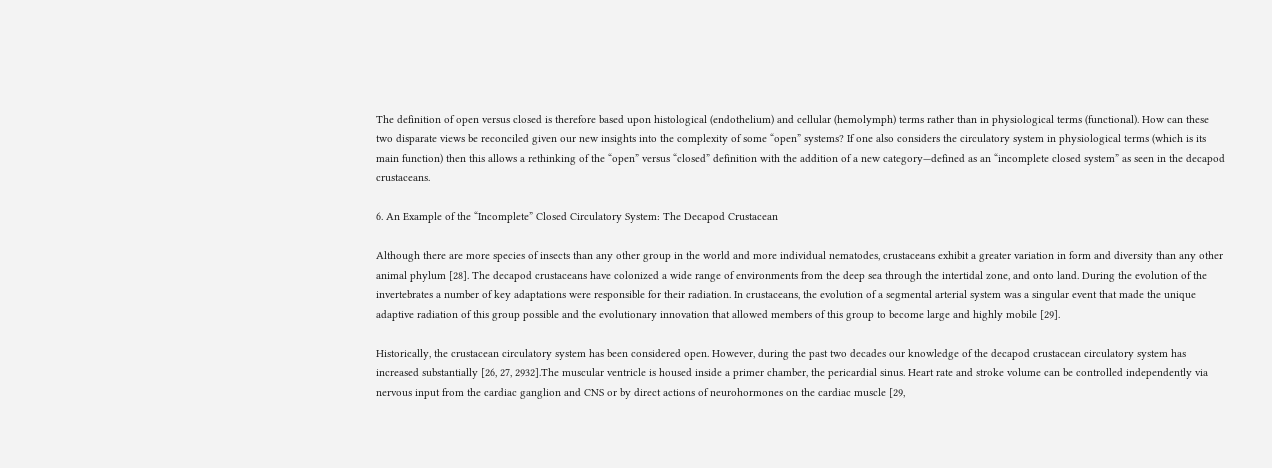The definition of open versus closed is therefore based upon histological (endothelium) and cellular (hemolymph) terms rather than in physiological terms (functional). How can these two disparate views be reconciled given our new insights into the complexity of some “open” systems? If one also considers the circulatory system in physiological terms (which is its main function) then this allows a rethinking of the “open” versus “closed” definition with the addition of a new category—defined as an “incomplete closed system” as seen in the decapod crustaceans.

6. An Example of the “Incomplete” Closed Circulatory System: The Decapod Crustacean

Although there are more species of insects than any other group in the world and more individual nematodes, crustaceans exhibit a greater variation in form and diversity than any other animal phylum [28]. The decapod crustaceans have colonized a wide range of environments from the deep sea through the intertidal zone, and onto land. During the evolution of the invertebrates a number of key adaptations were responsible for their radiation. In crustaceans, the evolution of a segmental arterial system was a singular event that made the unique adaptive radiation of this group possible and the evolutionary innovation that allowed members of this group to become large and highly mobile [29].

Historically, the crustacean circulatory system has been considered open. However, during the past two decades our knowledge of the decapod crustacean circulatory system has increased substantially [26, 27, 2932].The muscular ventricle is housed inside a primer chamber, the pericardial sinus. Heart rate and stroke volume can be controlled independently via nervous input from the cardiac ganglion and CNS or by direct actions of neurohormones on the cardiac muscle [29,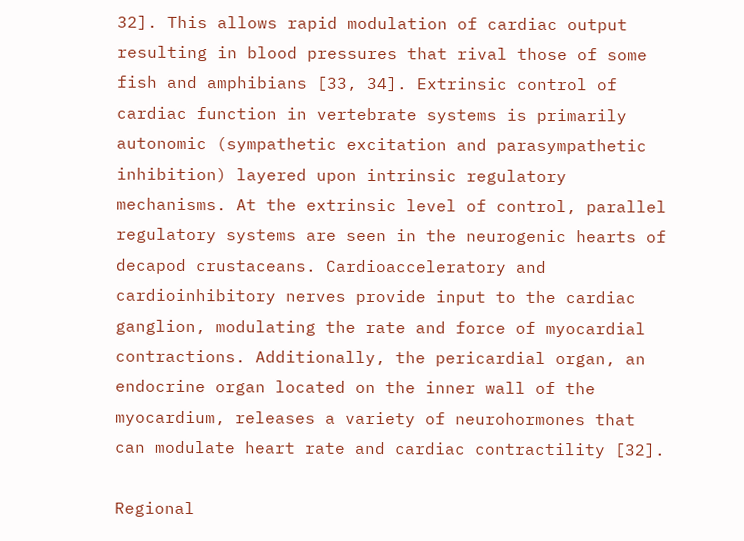32]. This allows rapid modulation of cardiac output resulting in blood pressures that rival those of some fish and amphibians [33, 34]. Extrinsic control of cardiac function in vertebrate systems is primarily autonomic (sympathetic excitation and parasympathetic inhibition) layered upon intrinsic regulatory mechanisms. At the extrinsic level of control, parallel regulatory systems are seen in the neurogenic hearts of decapod crustaceans. Cardioacceleratory and cardioinhibitory nerves provide input to the cardiac ganglion, modulating the rate and force of myocardial contractions. Additionally, the pericardial organ, an endocrine organ located on the inner wall of the myocardium, releases a variety of neurohormones that can modulate heart rate and cardiac contractility [32].

Regional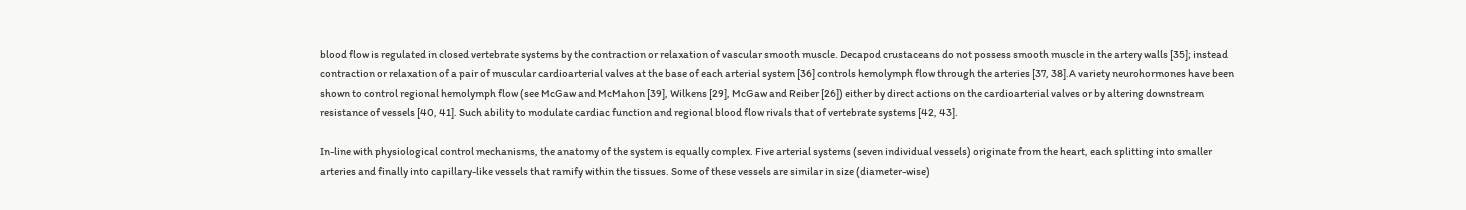blood flow is regulated in closed vertebrate systems by the contraction or relaxation of vascular smooth muscle. Decapod crustaceans do not possess smooth muscle in the artery walls [35]; instead contraction or relaxation of a pair of muscular cardioarterial valves at the base of each arterial system [36] controls hemolymph flow through the arteries [37, 38].A variety neurohormones have been shown to control regional hemolymph flow (see McGaw and McMahon [39], Wilkens [29], McGaw and Reiber [26]) either by direct actions on the cardioarterial valves or by altering downstream resistance of vessels [40, 41]. Such ability to modulate cardiac function and regional blood flow rivals that of vertebrate systems [42, 43].

In-line with physiological control mechanisms, the anatomy of the system is equally complex. Five arterial systems (seven individual vessels) originate from the heart, each splitting into smaller arteries and finally into capillary-like vessels that ramify within the tissues. Some of these vessels are similar in size (diameter-wise)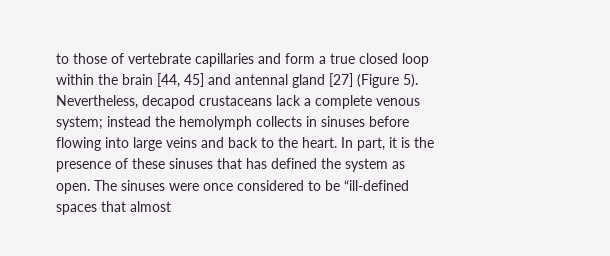to those of vertebrate capillaries and form a true closed loop within the brain [44, 45] and antennal gland [27] (Figure 5). Nevertheless, decapod crustaceans lack a complete venous system; instead the hemolymph collects in sinuses before flowing into large veins and back to the heart. In part, it is the presence of these sinuses that has defined the system as open. The sinuses were once considered to be “ill-defined spaces that almost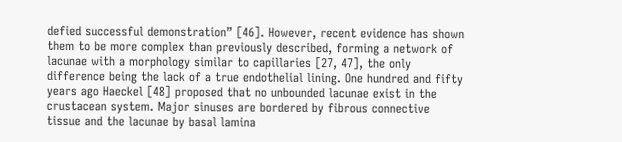defied successful demonstration” [46]. However, recent evidence has shown them to be more complex than previously described, forming a network of lacunae with a morphology similar to capillaries [27, 47], the only difference being the lack of a true endothelial lining. One hundred and fifty years ago Haeckel [48] proposed that no unbounded lacunae exist in the crustacean system. Major sinuses are bordered by fibrous connective tissue and the lacunae by basal lamina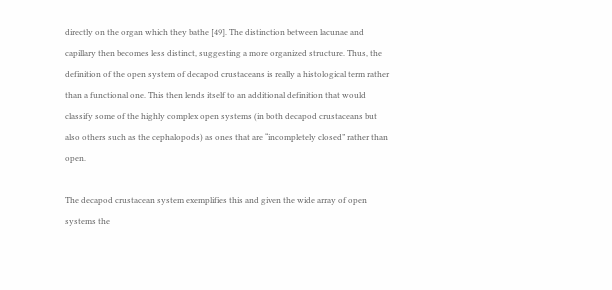directly on the organ which they bathe [49]. The distinction between lacunae and capillary then becomes less distinct, suggesting a more organized structure. Thus, the definition of the open system of decapod crustaceans is really a histological term rather than a functional one. This then lends itself to an additional definition that would classify some of the highly complex open systems (in both decapod crustaceans but also others such as the cephalopods) as ones that are “incompletely closed” rather than open.

The decapod crustacean system exemplifies this and given the wide array of open systems the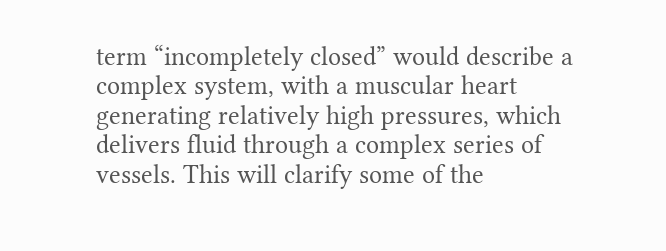term “incompletely closed” would describe a complex system, with a muscular heart generating relatively high pressures, which delivers fluid through a complex series of vessels. This will clarify some of the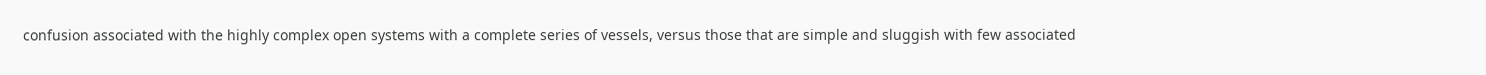confusion associated with the highly complex open systems with a complete series of vessels, versus those that are simple and sluggish with few associated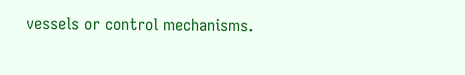vessels or control mechanisms.